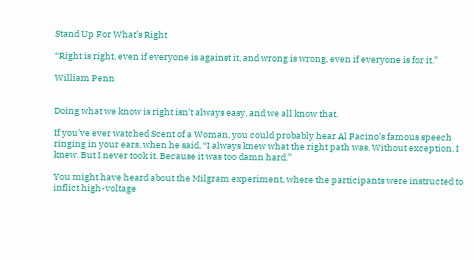Stand Up For What’s Right

“Right is right, even if everyone is against it, and wrong is wrong, even if everyone is for it.”

William Penn


Doing what we know is right isn’t always easy, and we all know that.

If you’ve ever watched Scent of a Woman, you could probably hear Al Pacino’s famous speech ringing in your ears, when he said, “I always knew what the right path was. Without exception, I knew. But I never took it. Because it was too damn hard.”

You might have heard about the Milgram experiment, where the participants were instructed to inflict high-voltage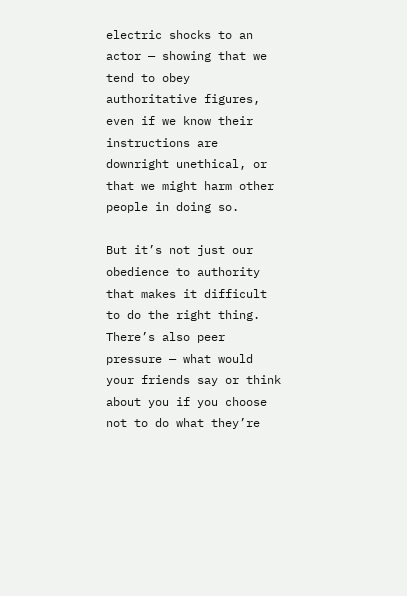electric shocks to an actor — showing that we tend to obey authoritative figures, even if we know their instructions are downright unethical, or that we might harm other people in doing so.

But it’s not just our obedience to authority that makes it difficult to do the right thing. There’s also peer pressure — what would your friends say or think about you if you choose not to do what they’re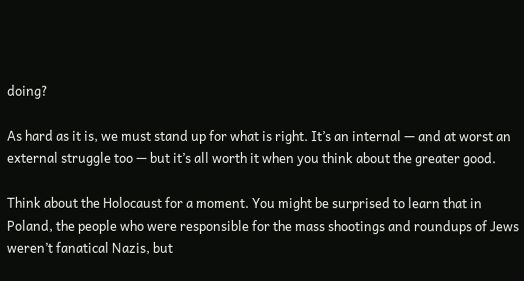doing?

As hard as it is, we must stand up for what is right. It’s an internal — and at worst an external struggle too — but it’s all worth it when you think about the greater good.

Think about the Holocaust for a moment. You might be surprised to learn that in Poland, the people who were responsible for the mass shootings and roundups of Jews weren’t fanatical Nazis, but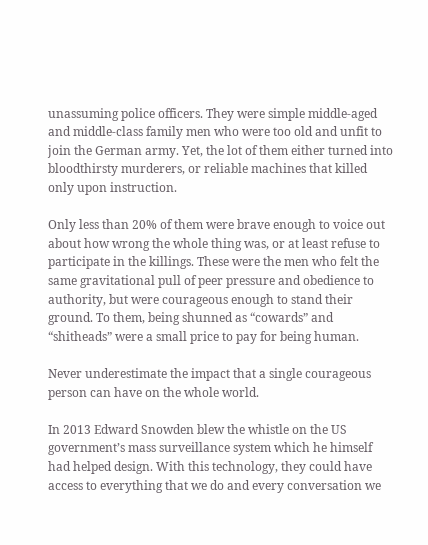unassuming police officers. They were simple middle-aged and middle-class family men who were too old and unfit to join the German army. Yet, the lot of them either turned into bloodthirsty murderers, or reliable machines that killed only upon instruction.

Only less than 20% of them were brave enough to voice out about how wrong the whole thing was, or at least refuse to participate in the killings. These were the men who felt the same gravitational pull of peer pressure and obedience to authority, but were courageous enough to stand their ground. To them, being shunned as “cowards” and “shitheads” were a small price to pay for being human.

Never underestimate the impact that a single courageous person can have on the whole world.

In 2013 Edward Snowden blew the whistle on the US government’s mass surveillance system which he himself had helped design. With this technology, they could have access to everything that we do and every conversation we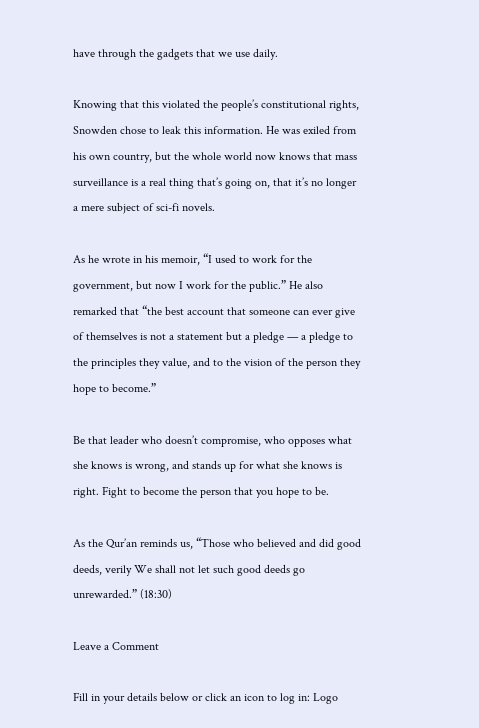have through the gadgets that we use daily.

Knowing that this violated the people’s constitutional rights, Snowden chose to leak this information. He was exiled from his own country, but the whole world now knows that mass surveillance is a real thing that’s going on, that it’s no longer a mere subject of sci-fi novels.

As he wrote in his memoir, “I used to work for the government, but now I work for the public.” He also remarked that “the best account that someone can ever give of themselves is not a statement but a pledge — a pledge to the principles they value, and to the vision of the person they hope to become.”

Be that leader who doesn’t compromise, who opposes what she knows is wrong, and stands up for what she knows is right. Fight to become the person that you hope to be.

As the Qur’an reminds us, “Those who believed and did good deeds, verily We shall not let such good deeds go unrewarded.” (18:30)

Leave a Comment

Fill in your details below or click an icon to log in: Logo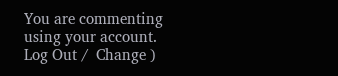You are commenting using your account. Log Out /  Change )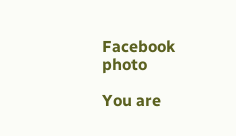Facebook photo

You are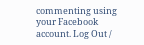commenting using your Facebook account. Log Out /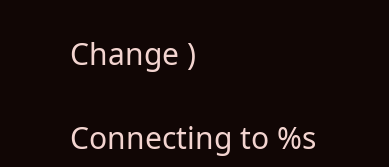Change )

Connecting to %s